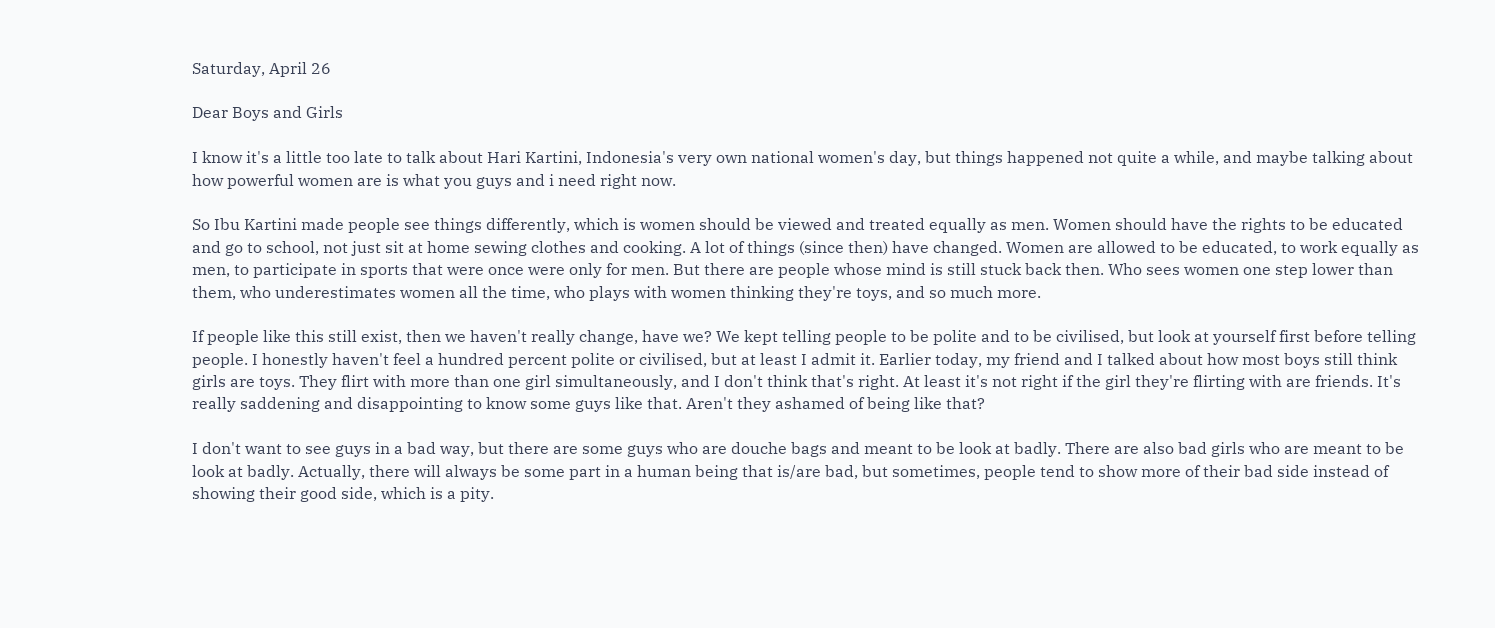Saturday, April 26

Dear Boys and Girls

I know it's a little too late to talk about Hari Kartini, Indonesia's very own national women's day, but things happened not quite a while, and maybe talking about how powerful women are is what you guys and i need right now.

So Ibu Kartini made people see things differently, which is women should be viewed and treated equally as men. Women should have the rights to be educated and go to school, not just sit at home sewing clothes and cooking. A lot of things (since then) have changed. Women are allowed to be educated, to work equally as men, to participate in sports that were once were only for men. But there are people whose mind is still stuck back then. Who sees women one step lower than them, who underestimates women all the time, who plays with women thinking they're toys, and so much more.

If people like this still exist, then we haven't really change, have we? We kept telling people to be polite and to be civilised, but look at yourself first before telling people. I honestly haven't feel a hundred percent polite or civilised, but at least I admit it. Earlier today, my friend and I talked about how most boys still think girls are toys. They flirt with more than one girl simultaneously, and I don't think that's right. At least it's not right if the girl they're flirting with are friends. It's really saddening and disappointing to know some guys like that. Aren't they ashamed of being like that?

I don't want to see guys in a bad way, but there are some guys who are douche bags and meant to be look at badly. There are also bad girls who are meant to be look at badly. Actually, there will always be some part in a human being that is/are bad, but sometimes, people tend to show more of their bad side instead of showing their good side, which is a pity.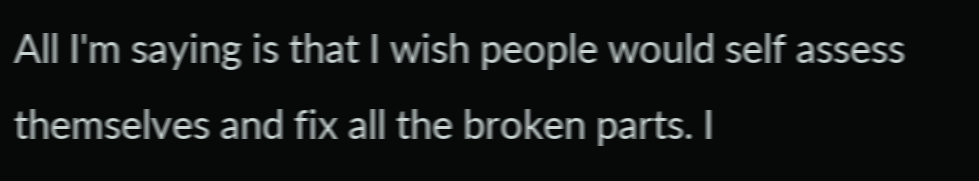All I'm saying is that I wish people would self assess themselves and fix all the broken parts. I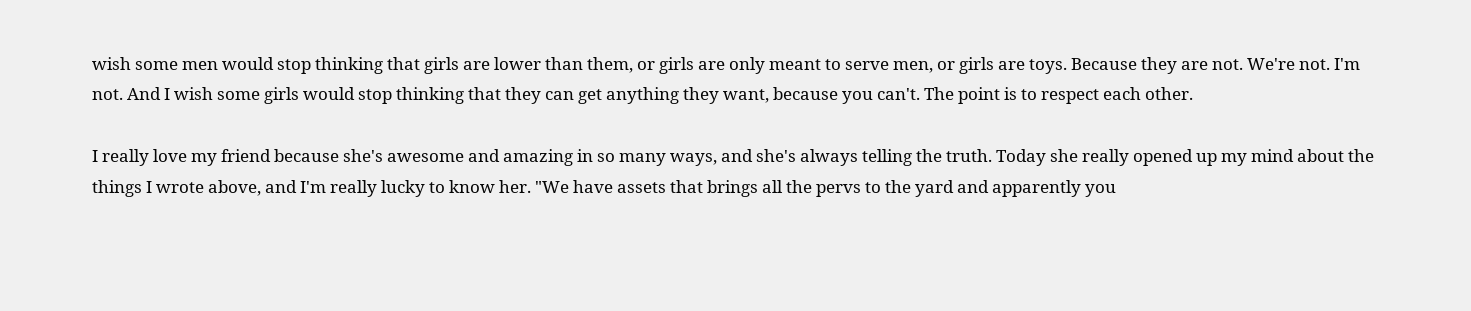wish some men would stop thinking that girls are lower than them, or girls are only meant to serve men, or girls are toys. Because they are not. We're not. I'm not. And I wish some girls would stop thinking that they can get anything they want, because you can't. The point is to respect each other.

I really love my friend because she's awesome and amazing in so many ways, and she's always telling the truth. Today she really opened up my mind about the things I wrote above, and I'm really lucky to know her. "We have assets that brings all the pervs to the yard and apparently you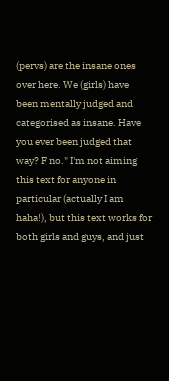(pervs) are the insane ones over here. We (girls) have been mentally judged and categorised as insane. Have you ever been judged that way? F no." I'm not aiming this text for anyone in particular (actually I am haha!), but this text works for both girls and guys, and just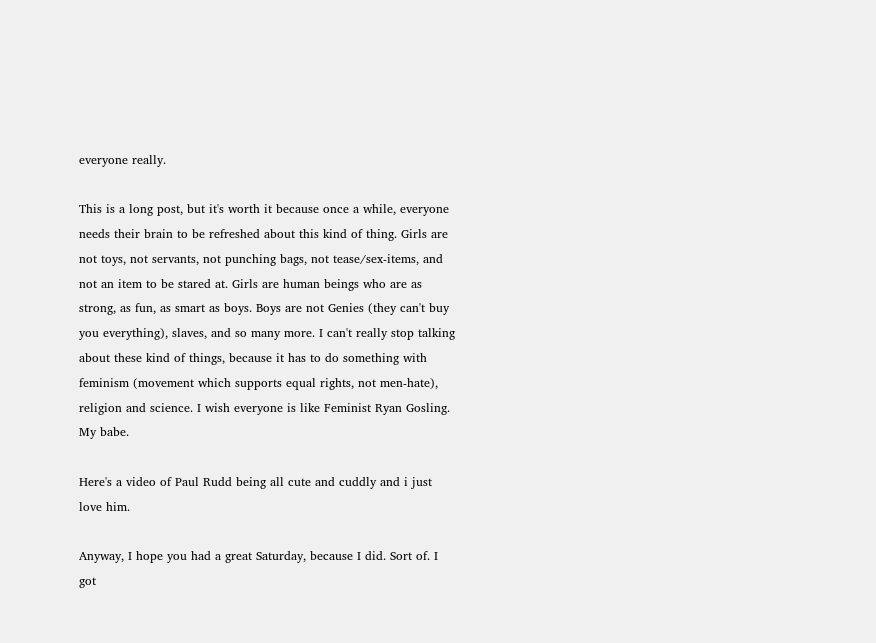everyone really.

This is a long post, but it's worth it because once a while, everyone needs their brain to be refreshed about this kind of thing. Girls are not toys, not servants, not punching bags, not tease/sex-items, and not an item to be stared at. Girls are human beings who are as strong, as fun, as smart as boys. Boys are not Genies (they can't buy you everything), slaves, and so many more. I can't really stop talking about these kind of things, because it has to do something with feminism (movement which supports equal rights, not men-hate), religion and science. I wish everyone is like Feminist Ryan Gosling. My babe.

Here's a video of Paul Rudd being all cute and cuddly and i just love him.

Anyway, I hope you had a great Saturday, because I did. Sort of. I got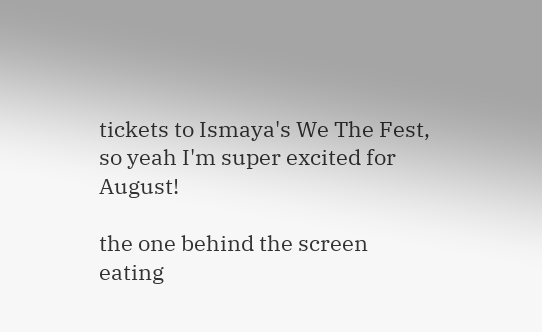tickets to Ismaya's We The Fest, so yeah I'm super excited for August!

the one behind the screen eating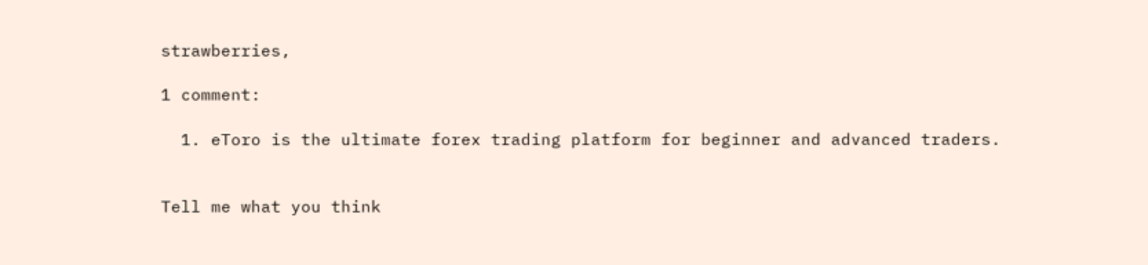strawberries,

1 comment:

  1. eToro is the ultimate forex trading platform for beginner and advanced traders.


Tell me what you think